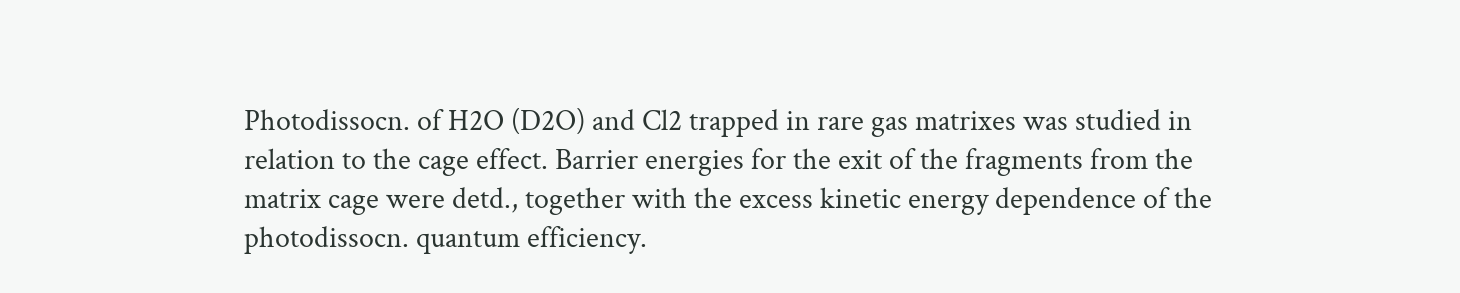Photodissocn. of H2O (D2O) and Cl2 trapped in rare gas matrixes was studied in relation to the cage effect. Barrier energies for the exit of the fragments from the matrix cage were detd., together with the excess kinetic energy dependence of the photodissocn. quantum efficiency.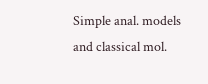Simple anal. models and classical mol.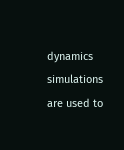dynamics simulations are used to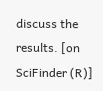discuss the results. [on SciFinder (R)]